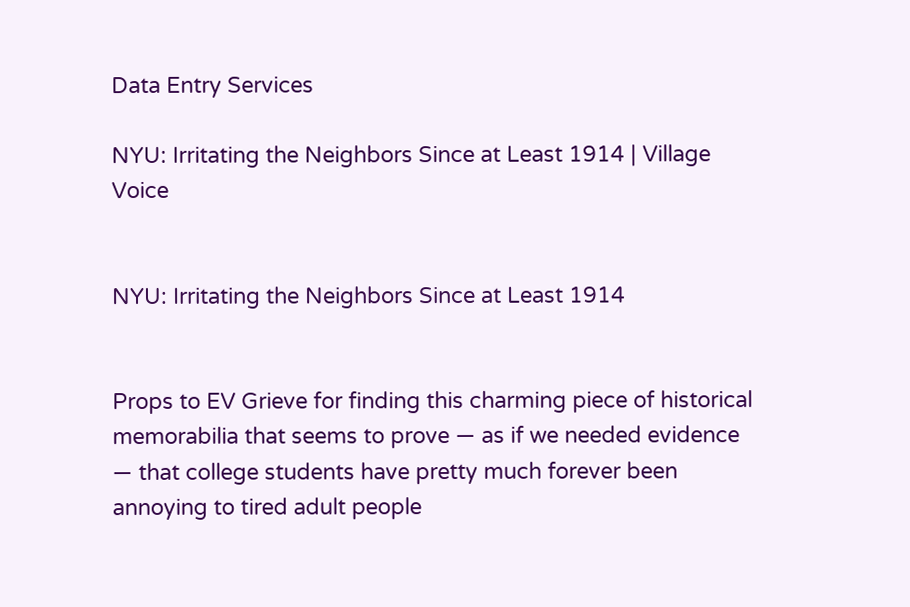Data Entry Services

NYU: Irritating the Neighbors Since at Least 1914 | Village Voice


NYU: Irritating the Neighbors Since at Least 1914


Props to EV Grieve for finding this charming piece of historical memorabilia that seems to prove — as if we needed evidence — that college students have pretty much forever been annoying to tired adult people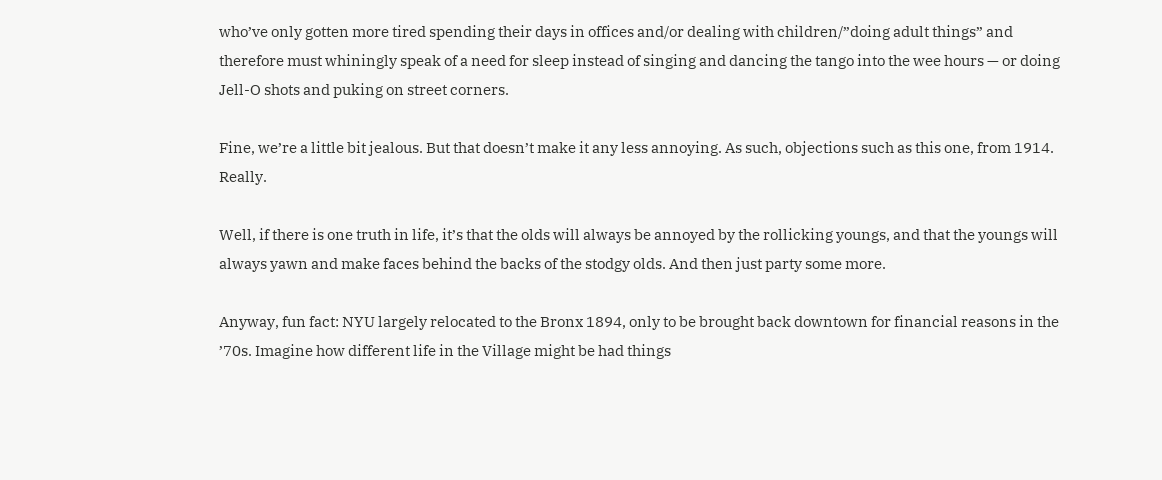who’ve only gotten more tired spending their days in offices and/or dealing with children/”doing adult things” and therefore must whiningly speak of a need for sleep instead of singing and dancing the tango into the wee hours — or doing Jell-O shots and puking on street corners.

Fine, we’re a little bit jealous. But that doesn’t make it any less annoying. As such, objections such as this one, from 1914. Really.

Well, if there is one truth in life, it’s that the olds will always be annoyed by the rollicking youngs, and that the youngs will always yawn and make faces behind the backs of the stodgy olds. And then just party some more.

Anyway, fun fact: NYU largely relocated to the Bronx 1894, only to be brought back downtown for financial reasons in the ’70s. Imagine how different life in the Village might be had things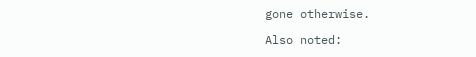gone otherwise.

Also noted: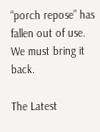“porch repose” has fallen out of use. We must bring it back.

The Latest